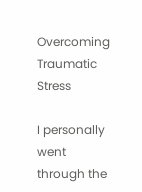Overcoming Traumatic Stress

I personally went through the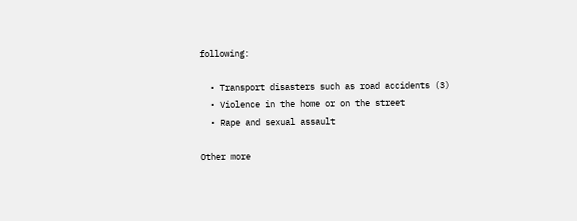following:

  • Transport disasters such as road accidents (3)
  • Violence in the home or on the street
  • Rape and sexual assault

Other more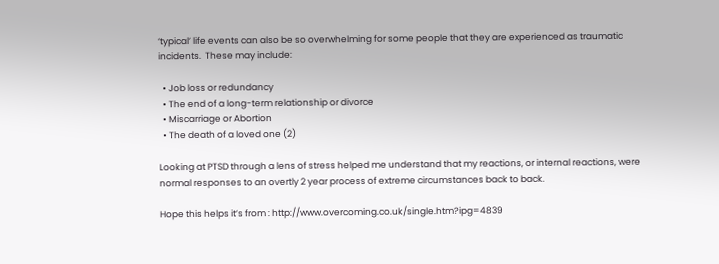‘typical’ life events can also be so overwhelming for some people that they are experienced as traumatic incidents.  These may include:

  • Job loss or redundancy
  • The end of a long-term relationship or divorce
  • Miscarriage or Abortion
  • The death of a loved one (2)

Looking at PTSD through a lens of stress helped me understand that my reactions, or internal reactions, were normal responses to an overtly 2 year process of extreme circumstances back to back.

Hope this helps it’s from : http://www.overcoming.co.uk/single.htm?ipg=4839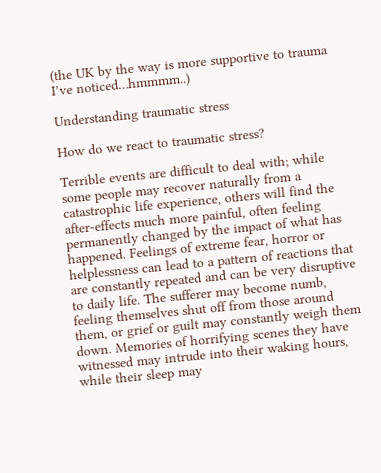(the UK by the way is more supportive to trauma I’ve noticed…hmmmm..)

Understanding traumatic stress

How do we react to traumatic stress?

Terrible events are difficult to deal with; while some people may recover naturally from a catastrophic life experience, others will find the after-effects much more painful, often feeling permanently changed by the impact of what has happened. Feelings of extreme fear, horror or helplessness can lead to a pattern of reactions that are constantly repeated and can be very disruptive to daily life. The sufferer may become numb, feeling themselves shut off from those around them, or grief or guilt may constantly weigh them down. Memories of horrifying scenes they have witnessed may intrude into their waking hours, while their sleep may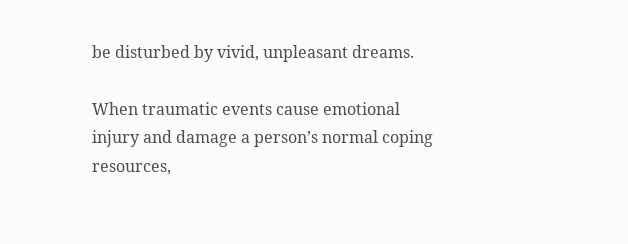be disturbed by vivid, unpleasant dreams.

When traumatic events cause emotional injury and damage a person’s normal coping resources,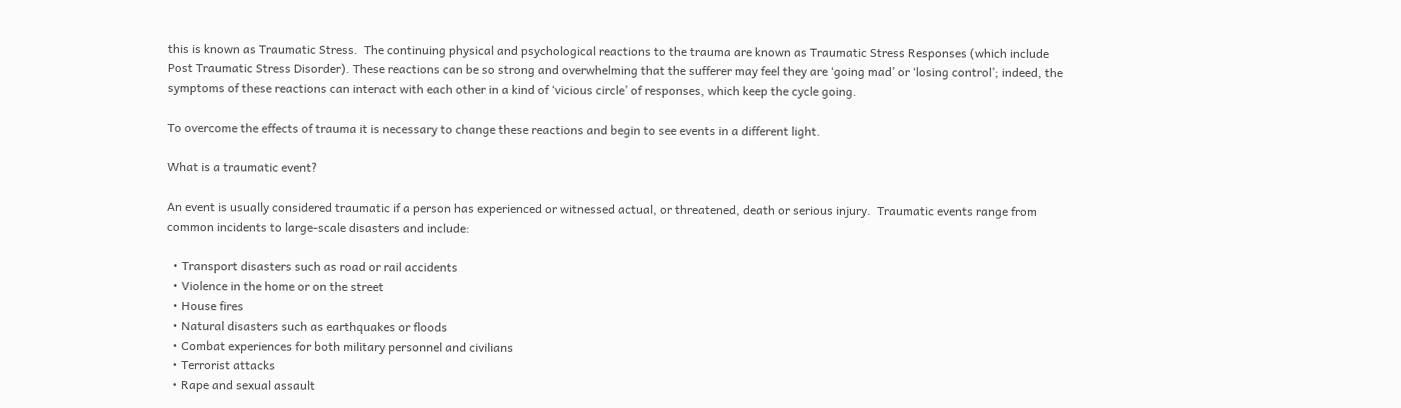this is known as Traumatic Stress.  The continuing physical and psychological reactions to the trauma are known as Traumatic Stress Responses (which include Post Traumatic Stress Disorder). These reactions can be so strong and overwhelming that the sufferer may feel they are ‘going mad’ or ‘losing control’; indeed, the symptoms of these reactions can interact with each other in a kind of ‘vicious circle’ of responses, which keep the cycle going.

To overcome the effects of trauma it is necessary to change these reactions and begin to see events in a different light.

What is a traumatic event?

An event is usually considered traumatic if a person has experienced or witnessed actual, or threatened, death or serious injury.  Traumatic events range from common incidents to large-scale disasters and include:

  • Transport disasters such as road or rail accidents
  • Violence in the home or on the street
  • House fires
  • Natural disasters such as earthquakes or floods
  • Combat experiences for both military personnel and civilians
  • Terrorist attacks
  • Rape and sexual assault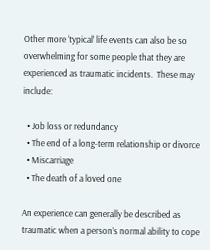Other more ‘typical’ life events can also be so overwhelming for some people that they are experienced as traumatic incidents.  These may include:

  • Job loss or redundancy
  • The end of a long-term relationship or divorce
  • Miscarriage
  • The death of a loved one

An experience can generally be described as traumatic when a person’s normal ability to cope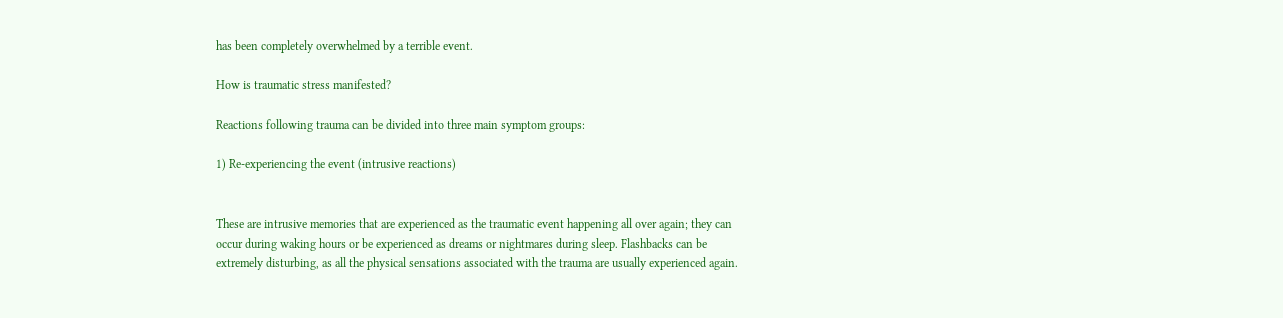has been completely overwhelmed by a terrible event.

How is traumatic stress manifested?

Reactions following trauma can be divided into three main symptom groups:

1) Re-experiencing the event (intrusive reactions)


These are intrusive memories that are experienced as the traumatic event happening all over again; they can occur during waking hours or be experienced as dreams or nightmares during sleep. Flashbacks can be extremely disturbing, as all the physical sensations associated with the trauma are usually experienced again.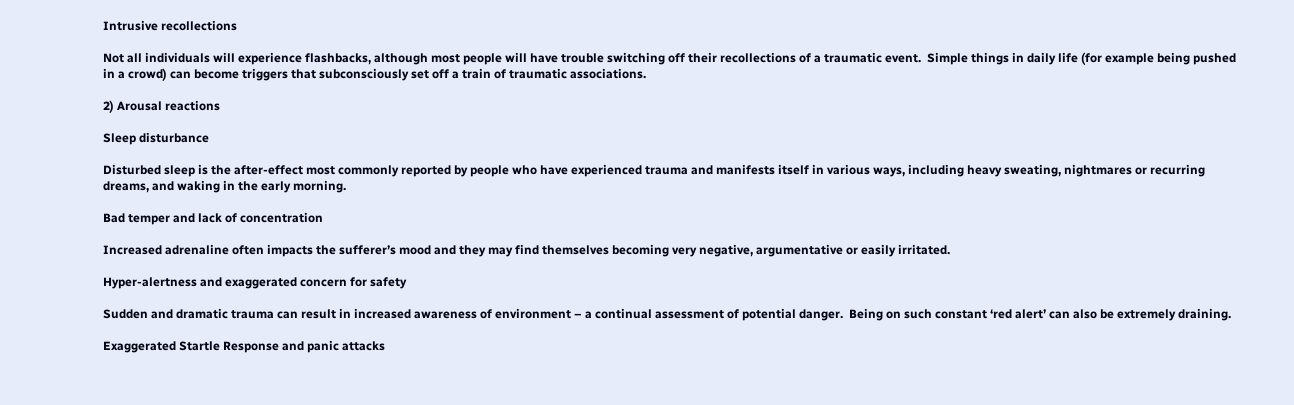Intrusive recollections

Not all individuals will experience flashbacks, although most people will have trouble switching off their recollections of a traumatic event.  Simple things in daily life (for example being pushed in a crowd) can become triggers that subconsciously set off a train of traumatic associations.

2) Arousal reactions

Sleep disturbance

Disturbed sleep is the after-effect most commonly reported by people who have experienced trauma and manifests itself in various ways, including heavy sweating, nightmares or recurring dreams, and waking in the early morning.

Bad temper and lack of concentration

Increased adrenaline often impacts the sufferer’s mood and they may find themselves becoming very negative, argumentative or easily irritated.

Hyper-alertness and exaggerated concern for safety

Sudden and dramatic trauma can result in increased awareness of environment – a continual assessment of potential danger.  Being on such constant ‘red alert’ can also be extremely draining.

Exaggerated Startle Response and panic attacks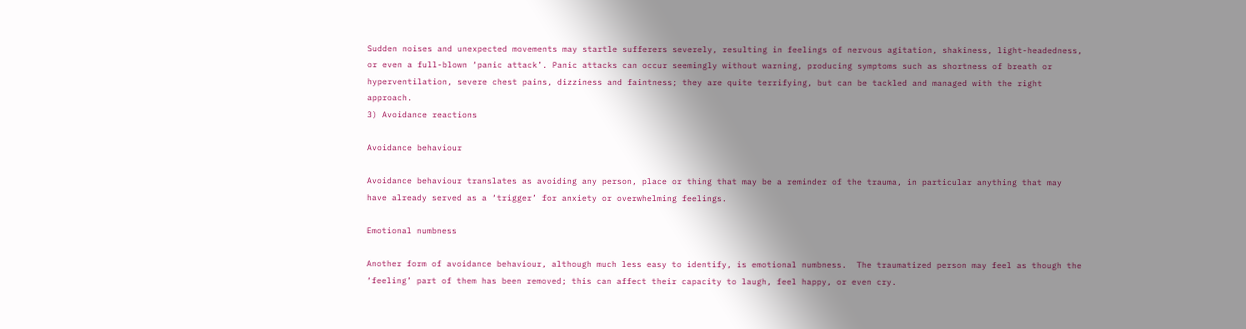Sudden noises and unexpected movements may startle sufferers severely, resulting in feelings of nervous agitation, shakiness, light-headedness, or even a full-blown ‘panic attack’. Panic attacks can occur seemingly without warning, producing symptoms such as shortness of breath or hyperventilation, severe chest pains, dizziness and faintness; they are quite terrifying, but can be tackled and managed with the right approach.
3) Avoidance reactions

Avoidance behaviour

Avoidance behaviour translates as avoiding any person, place or thing that may be a reminder of the trauma, in particular anything that may have already served as a ‘trigger’ for anxiety or overwhelming feelings.

Emotional numbness

Another form of avoidance behaviour, although much less easy to identify, is emotional numbness.  The traumatized person may feel as though the ‘feeling’ part of them has been removed; this can affect their capacity to laugh, feel happy, or even cry.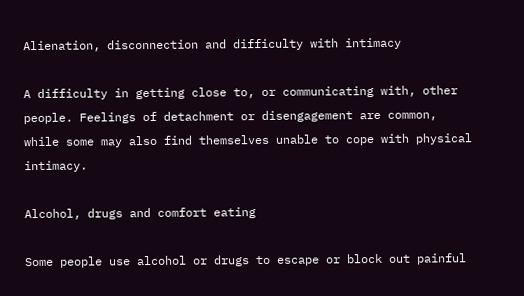Alienation, disconnection and difficulty with intimacy

A difficulty in getting close to, or communicating with, other people. Feelings of detachment or disengagement are common, while some may also find themselves unable to cope with physical intimacy.

Alcohol, drugs and comfort eating

Some people use alcohol or drugs to escape or block out painful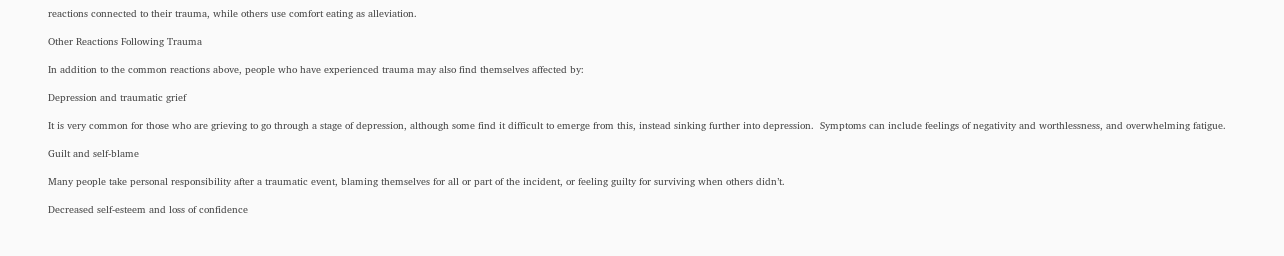reactions connected to their trauma, while others use comfort eating as alleviation.

Other Reactions Following Trauma

In addition to the common reactions above, people who have experienced trauma may also find themselves affected by:

Depression and traumatic grief

It is very common for those who are grieving to go through a stage of depression, although some find it difficult to emerge from this, instead sinking further into depression.  Symptoms can include feelings of negativity and worthlessness, and overwhelming fatigue.

Guilt and self-blame

Many people take personal responsibility after a traumatic event, blaming themselves for all or part of the incident, or feeling guilty for surviving when others didn’t.

Decreased self-esteem and loss of confidence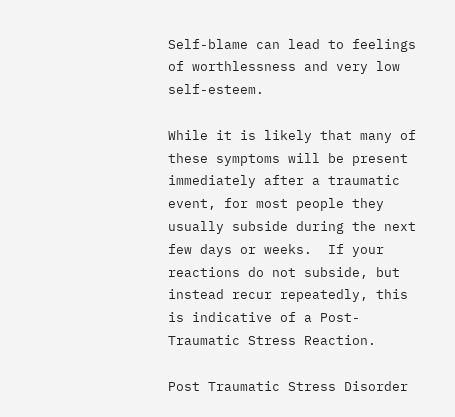Self-blame can lead to feelings of worthlessness and very low self-esteem.

While it is likely that many of these symptoms will be present immediately after a traumatic event, for most people they usually subside during the next few days or weeks.  If your reactions do not subside, but instead recur repeatedly, this is indicative of a Post-Traumatic Stress Reaction.

Post Traumatic Stress Disorder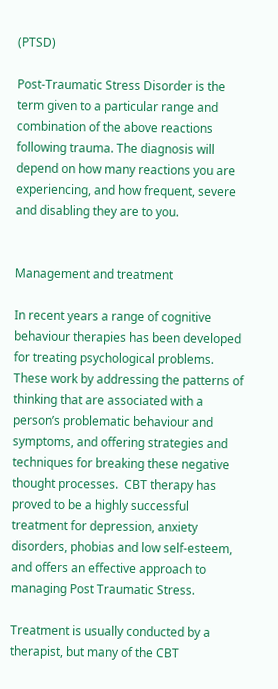(PTSD)

Post-Traumatic Stress Disorder is the term given to a particular range and combination of the above reactions following trauma. The diagnosis will depend on how many reactions you are experiencing, and how frequent, severe and disabling they are to you.


Management and treatment

In recent years a range of cognitive behaviour therapies has been developed for treating psychological problems. These work by addressing the patterns of thinking that are associated with a person’s problematic behaviour and symptoms, and offering strategies and techniques for breaking these negative thought processes.  CBT therapy has proved to be a highly successful treatment for depression, anxiety disorders, phobias and low self-esteem, and offers an effective approach to managing Post Traumatic Stress.

Treatment is usually conducted by a therapist, but many of the CBT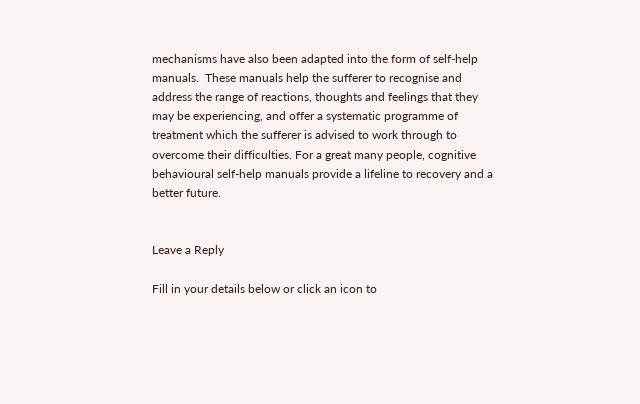mechanisms have also been adapted into the form of self-help manuals.  These manuals help the sufferer to recognise and address the range of reactions, thoughts and feelings that they may be experiencing, and offer a systematic programme of treatment which the sufferer is advised to work through to overcome their difficulties. For a great many people, cognitive behavioural self-help manuals provide a lifeline to recovery and a better future.


Leave a Reply

Fill in your details below or click an icon to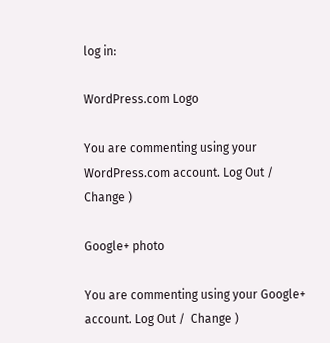log in:

WordPress.com Logo

You are commenting using your WordPress.com account. Log Out /  Change )

Google+ photo

You are commenting using your Google+ account. Log Out /  Change )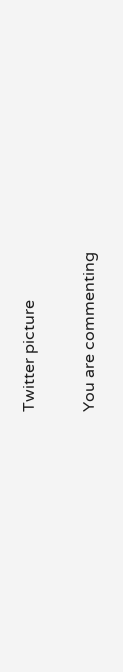Twitter picture

You are commenting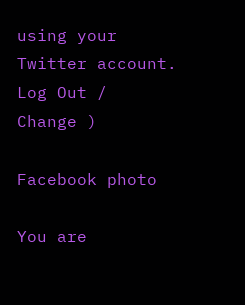using your Twitter account. Log Out /  Change )

Facebook photo

You are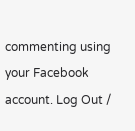commenting using your Facebook account. Log Out /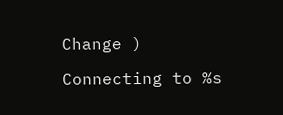Change )

Connecting to %s